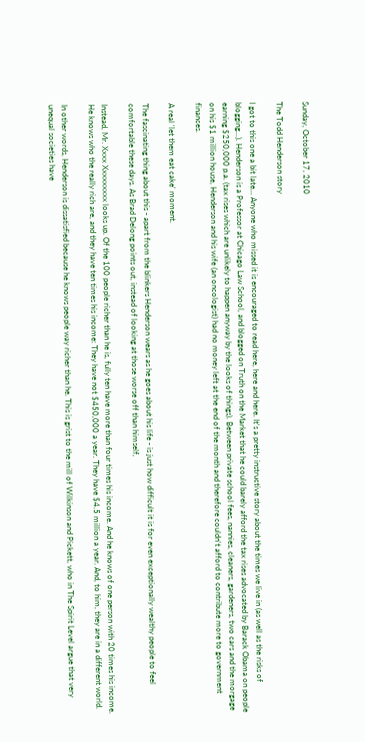Sunday, October 17, 2010

The Todd Henderson story

I got to this one a bit late... Anyone who missed it is encouraged to read here, here and here. It's a pretty instructive story about the times we live in (as well as the risks of blogging...). Henderson is a Professor at Chicago Law School, and blogged on Truth on the Market that he could barely afford the tax rises advocated by Barack Obama on people earning $250,000 p.a. (tax rises which are unlikely to happen anyway by the looks of things). Between private school fees, nannies, cleaners, gardeners, two cars and the morgage on his $1 million house, Henderson and his wife (an oncologist) had no money left at the end of the month and therefore couldn't afford to contribute more to government finances.

A real 'let them eat cake' moment.

The fascinating thing about this - apart from the blinkers Henderson wears as he goes about his life - is just how difficult it is for even exceptionally wealthy people to feel comfortable these days. As Brad Delong points out, instead of looking at those worse off than himself,

Instead, Mr. Xxxx Xxxxxxxxx looks up. Of the 100 people richer than he is, fully ten have more than four times his income. And he knows of one person with 20 times his income. He knows who the really rich are, and they have ten times his income: They have not $450,000 a year. They have $4.5 million a year. And, to him, they are in a different world.

In other words, Henderson is dissatisfied because he knows people way richer than he. This is grist to the mill of Wilkinson and Pickett, who in The Spirit Level argue that very unequal societies have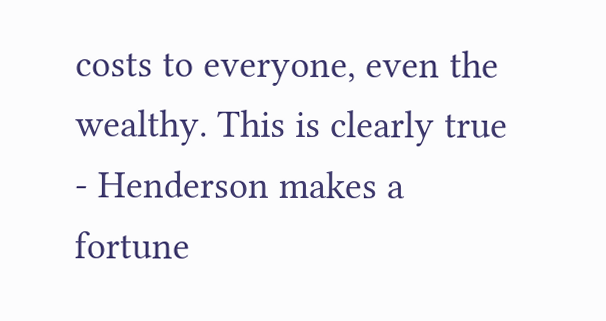costs to everyone, even the wealthy. This is clearly true - Henderson makes a fortune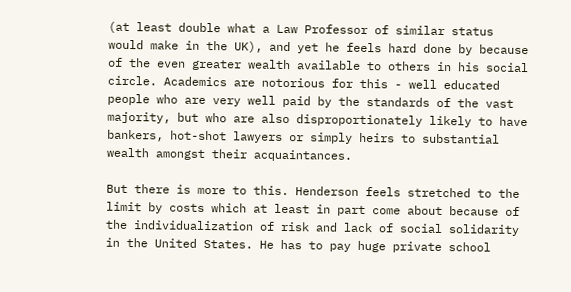(at least double what a Law Professor of similar status would make in the UK), and yet he feels hard done by because of the even greater wealth available to others in his social circle. Academics are notorious for this - well educated people who are very well paid by the standards of the vast majority, but who are also disproportionately likely to have bankers, hot-shot lawyers or simply heirs to substantial wealth amongst their acquaintances.

But there is more to this. Henderson feels stretched to the limit by costs which at least in part come about because of the individualization of risk and lack of social solidarity in the United States. He has to pay huge private school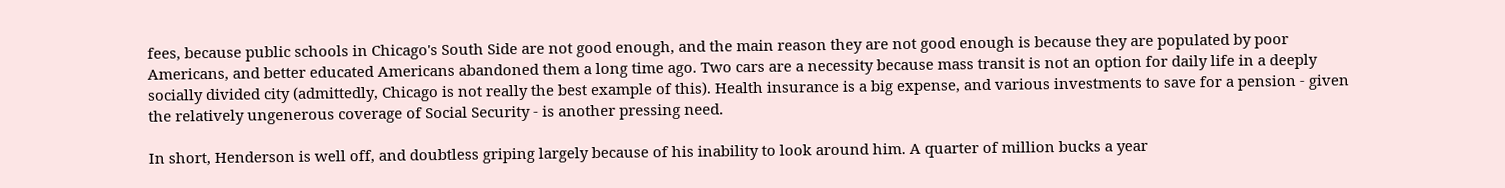fees, because public schools in Chicago's South Side are not good enough, and the main reason they are not good enough is because they are populated by poor Americans, and better educated Americans abandoned them a long time ago. Two cars are a necessity because mass transit is not an option for daily life in a deeply socially divided city (admittedly, Chicago is not really the best example of this). Health insurance is a big expense, and various investments to save for a pension - given the relatively ungenerous coverage of Social Security - is another pressing need.

In short, Henderson is well off, and doubtless griping largely because of his inability to look around him. A quarter of million bucks a year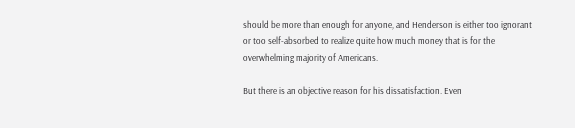should be more than enough for anyone, and Henderson is either too ignorant or too self-absorbed to realize quite how much money that is for the overwhelming majority of Americans.

But there is an objective reason for his dissatisfaction. Even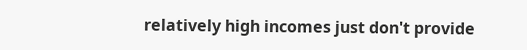relatively high incomes just don't provide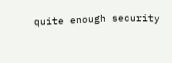quite enough security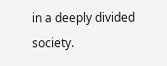in a deeply divided society.